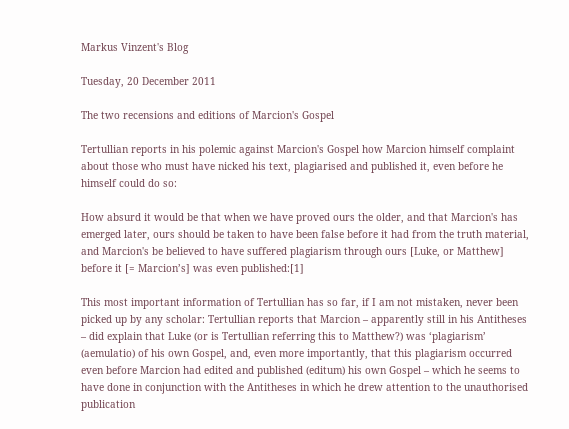Markus Vinzent's Blog

Tuesday, 20 December 2011

The two recensions and editions of Marcion's Gospel

Tertullian reports in his polemic against Marcion's Gospel how Marcion himself complaint about those who must have nicked his text, plagiarised and published it, even before he himself could do so:

How absurd it would be that when we have proved ours the older, and that Marcion's has emerged later, ours should be taken to have been false before it had from the truth material, and Marcion's be believed to have suffered plagiarism through ours [Luke, or Matthew] before it [= Marcion’s] was even published:[1]

This most important information of Tertullian has so far, if I am not mistaken, never been picked up by any scholar: Tertullian reports that Marcion – apparently still in his Antitheses – did explain that Luke (or is Tertullian referring this to Matthew?) was ‘plagiarism’ (aemulatio) of his own Gospel, and, even more importantly, that this plagiarism occurred even before Marcion had edited and published (editum) his own Gospel – which he seems to have done in conjunction with the Antitheses in which he drew attention to the unauthorised publication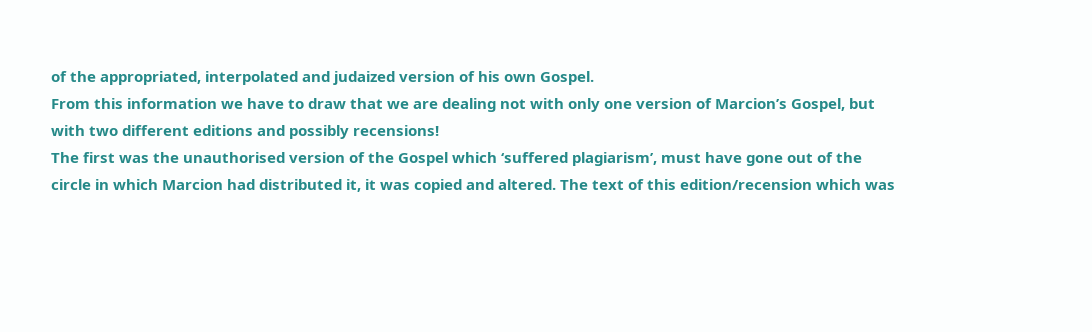of the appropriated, interpolated and judaized version of his own Gospel.
From this information we have to draw that we are dealing not with only one version of Marcion’s Gospel, but with two different editions and possibly recensions!
The first was the unauthorised version of the Gospel which ‘suffered plagiarism’, must have gone out of the circle in which Marcion had distributed it, it was copied and altered. The text of this edition/recension which was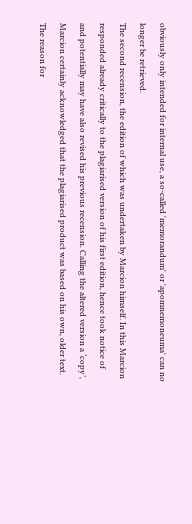obviously only intended for internal use, a so-called 'memorandum' or 'apomnemoneuma' can no longer be retrieved.
The second recension, the edition of which was undertaken by Marcion himself. In this Marcion responded already critically to the plagiarised version of his first edition, hence took notice of and potentially may have also revised his previous recension. Calling the altered version a ‘copy’, Marcion certainly acknowledged that the plagiarised product was based on his own, older text. The reason for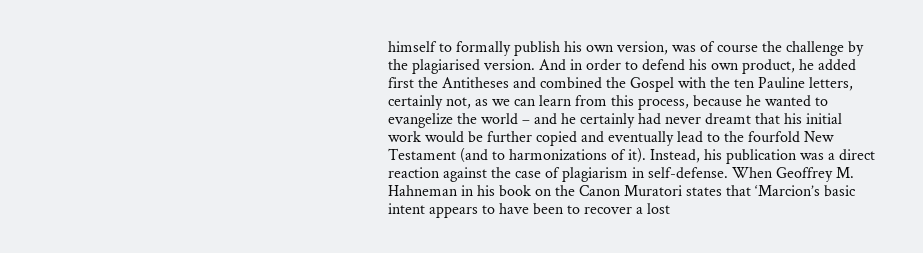himself to formally publish his own version, was of course the challenge by the plagiarised version. And in order to defend his own product, he added first the Antitheses and combined the Gospel with the ten Pauline letters, certainly not, as we can learn from this process, because he wanted to evangelize the world – and he certainly had never dreamt that his initial work would be further copied and eventually lead to the fourfold New Testament (and to harmonizations of it). Instead, his publication was a direct reaction against the case of plagiarism in self-defense. When Geoffrey M. Hahneman in his book on the Canon Muratori states that ‘Marcion’s basic intent appears to have been to recover a lost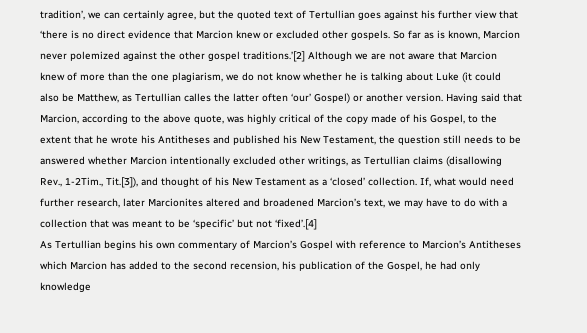tradition’, we can certainly agree, but the quoted text of Tertullian goes against his further view that ‘there is no direct evidence that Marcion knew or excluded other gospels. So far as is known, Marcion never polemized against the other gospel traditions.’[2] Although we are not aware that Marcion knew of more than the one plagiarism, we do not know whether he is talking about Luke (it could also be Matthew, as Tertullian calles the latter often ‘our’ Gospel) or another version. Having said that Marcion, according to the above quote, was highly critical of the copy made of his Gospel, to the extent that he wrote his Antitheses and published his New Testament, the question still needs to be answered whether Marcion intentionally excluded other writings, as Tertullian claims (disallowing Rev., 1-2Tim., Tit.[3]), and thought of his New Testament as a ‘closed’ collection. If, what would need further research, later Marcionites altered and broadened Marcion’s text, we may have to do with a collection that was meant to be ‘specific’ but not ‘fixed’.[4]
As Tertullian begins his own commentary of Marcion’s Gospel with reference to Marcion’s Antitheses which Marcion has added to the second recension, his publication of the Gospel, he had only knowledge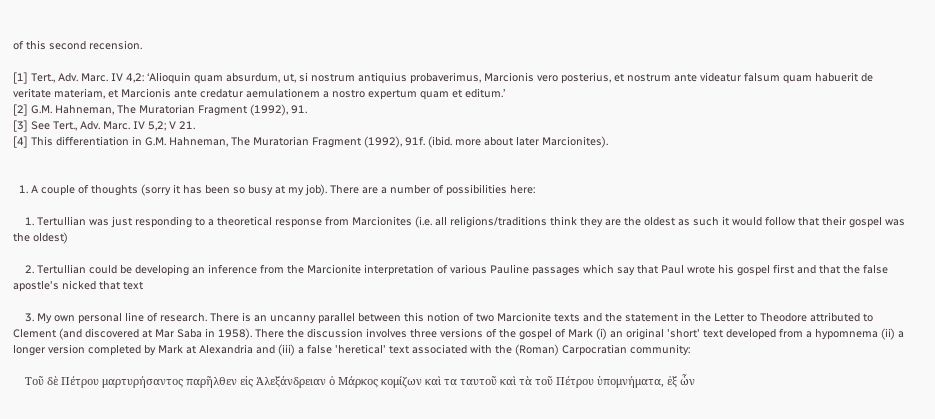of this second recension.

[1] Tert., Adv. Marc. IV 4,2: ‘Alioquin quam absurdum, ut, si nostrum antiquius probaverimus, Marcionis vero posterius, et nostrum ante videatur falsum quam habuerit de veritate materiam, et Marcionis ante credatur aemulationem a nostro expertum quam et editum.’
[2] G.M. Hahneman, The Muratorian Fragment (1992), 91.
[3] See Tert., Adv. Marc. IV 5,2; V 21.
[4] This differentiation in G.M. Hahneman, The Muratorian Fragment (1992), 91f. (ibid. more about later Marcionites).


  1. A couple of thoughts (sorry it has been so busy at my job). There are a number of possibilities here:

    1. Tertullian was just responding to a theoretical response from Marcionites (i.e. all religions/traditions think they are the oldest as such it would follow that their gospel was the oldest)

    2. Tertullian could be developing an inference from the Marcionite interpretation of various Pauline passages which say that Paul wrote his gospel first and that the false apostle's nicked that text

    3. My own personal line of research. There is an uncanny parallel between this notion of two Marcionite texts and the statement in the Letter to Theodore attributed to Clement (and discovered at Mar Saba in 1958). There the discussion involves three versions of the gospel of Mark (i) an original 'short' text developed from a hypomnema (ii) a longer version completed by Mark at Alexandria and (iii) a false 'heretical' text associated with the (Roman) Carpocratian community:

    Τοῦ δὲ Πέτρου μαρτυρήσαντος παρῆλθεν εἰς Ἀλεξάνδρειαν ὁ Μάρκος κομίζων καὶ τα ταυτοῦ καὶ τὰ τοῦ Πέτρου ὑπομνήματα, ἐξ ὧν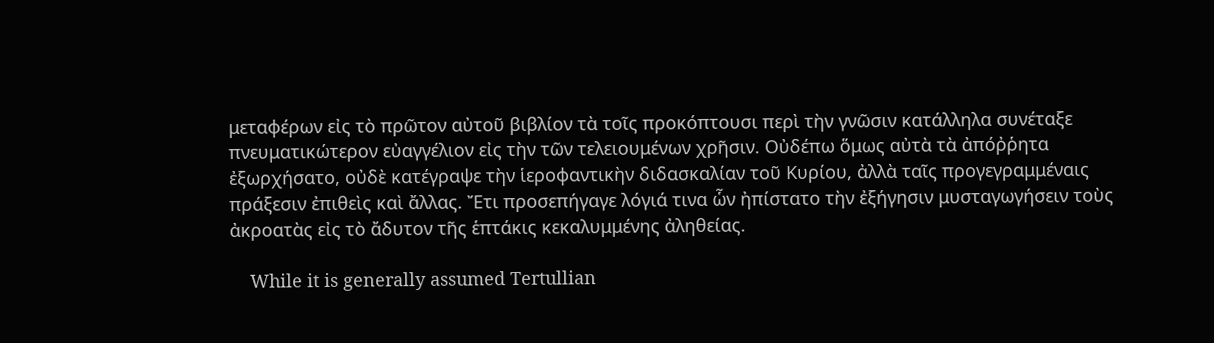μεταφέρων εἰς τὸ πρῶτον αὐτοῦ βιβλίον τὰ τοῖς προκόπτουσι περὶ τὴν γνῶσιν κατάλληλα συνέταξε πνευματικώτερον εὐαγγέλιον εἰς τὴν τῶν τελειουμένων χρῆσιν. Οὐδέπω ὅμως αὐτὰ τὰ ἀπόῤῥητα ἐξωρχήσατο, οὐδὲ κατέγραψε τὴν ἱεροφαντικὴν διδασκαλίαν τοῦ Κυρίου, ἀλλὰ ταῖς προγεγραμμέναις πράξεσιν ἐπιθεὶς καὶ ἄλλας. Ἔτι προσεπήγαγε λόγιά τινα ὧν ἠπίστατο τὴν ἐξήγησιν μυσταγωγήσειν τοὺς ἀκροατὰς εἰς τὸ ἄδυτον τῆς ἑπτάκις κεκαλυμμένης ἀληθείας.

    While it is generally assumed Tertullian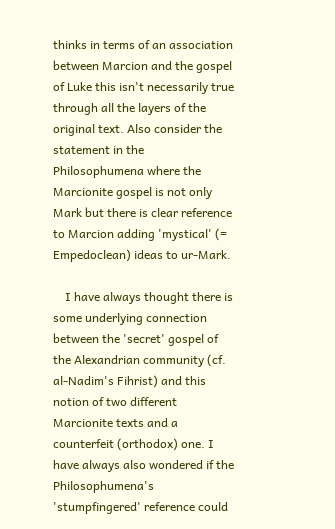thinks in terms of an association between Marcion and the gospel of Luke this isn't necessarily true through all the layers of the original text. Also consider the statement in the Philosophumena where the Marcionite gospel is not only Mark but there is clear reference to Marcion adding 'mystical' (= Empedoclean) ideas to ur-Mark.

    I have always thought there is some underlying connection between the 'secret' gospel of the Alexandrian community (cf. al-Nadim's Fihrist) and this notion of two different Marcionite texts and a counterfeit (orthodox) one. I have always also wondered if the Philosophumena's 'stumpfingered' reference could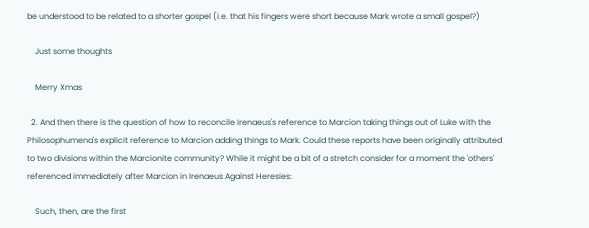be understood to be related to a shorter gospel (i.e. that his fingers were short because Mark wrote a small gospel?)

    Just some thoughts

    Merry Xmas

  2. And then there is the question of how to reconcile Irenaeus's reference to Marcion taking things out of Luke with the Philosophumena's explicit reference to Marcion adding things to Mark. Could these reports have been originally attributed to two divisions within the Marcionite community? While it might be a bit of a stretch consider for a moment the 'others' referenced immediately after Marcion in Irenaeus Against Heresies:

    Such, then, are the first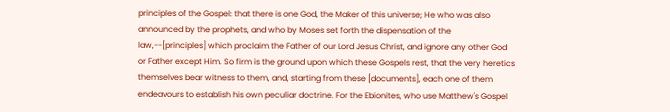principles of the Gospel: that there is one God, the Maker of this universe; He who was also announced by the prophets, and who by Moses set forth the dispensation of the law,--[principles] which proclaim the Father of our Lord Jesus Christ, and ignore any other God or Father except Him. So firm is the ground upon which these Gospels rest, that the very heretics themselves bear witness to them, and, starting from these [documents], each one of them endeavours to establish his own peculiar doctrine. For the Ebionites, who use Matthew's Gospel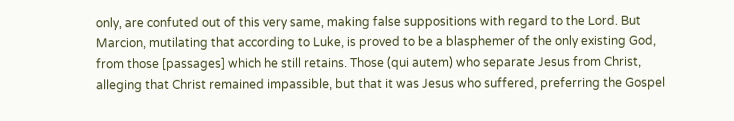only, are confuted out of this very same, making false suppositions with regard to the Lord. But Marcion, mutilating that according to Luke, is proved to be a blasphemer of the only existing God, from those [passages] which he still retains. Those (qui autem) who separate Jesus from Christ, alleging that Christ remained impassible, but that it was Jesus who suffered, preferring the Gospel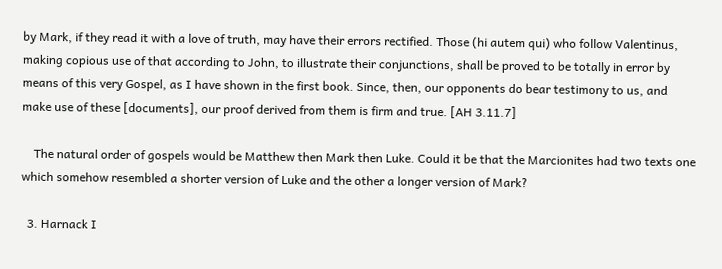by Mark, if they read it with a love of truth, may have their errors rectified. Those (hi autem qui) who follow Valentinus, making copious use of that according to John, to illustrate their conjunctions, shall be proved to be totally in error by means of this very Gospel, as I have shown in the first book. Since, then, our opponents do bear testimony to us, and make use of these [documents], our proof derived from them is firm and true. [AH 3.11.7]

    The natural order of gospels would be Matthew then Mark then Luke. Could it be that the Marcionites had two texts one which somehow resembled a shorter version of Luke and the other a longer version of Mark?

  3. Harnack I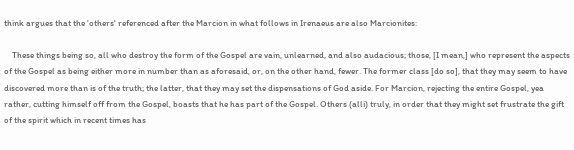think argues that the 'others' referenced after the Marcion in what follows in Irenaeus are also Marcionites:

    These things being so, all who destroy the form of the Gospel are vain, unlearned, and also audacious; those, [I mean,] who represent the aspects of the Gospel as being either more in number than as aforesaid, or, on the other hand, fewer. The former class [do so], that they may seem to have discovered more than is of the truth; the latter, that they may set the dispensations of God aside. For Marcion, rejecting the entire Gospel, yea rather, cutting himself off from the Gospel, boasts that he has part of the Gospel. Others (alli) truly, in order that they might set frustrate the gift of the spirit which in recent times has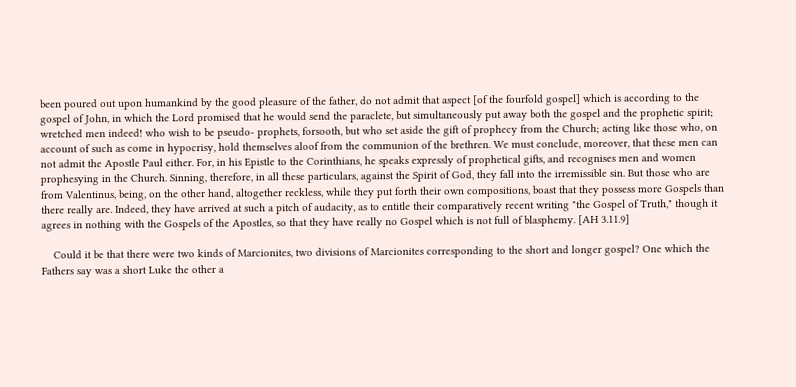been poured out upon humankind by the good pleasure of the father, do not admit that aspect [of the fourfold gospel] which is according to the gospel of John, in which the Lord promised that he would send the paraclete, but simultaneously put away both the gospel and the prophetic spirit; wretched men indeed! who wish to be pseudo- prophets, forsooth, but who set aside the gift of prophecy from the Church; acting like those who, on account of such as come in hypocrisy, hold themselves aloof from the communion of the brethren. We must conclude, moreover, that these men can not admit the Apostle Paul either. For, in his Epistle to the Corinthians, he speaks expressly of prophetical gifts, and recognises men and women prophesying in the Church. Sinning, therefore, in all these particulars, against the Spirit of God, they fall into the irremissible sin. But those who are from Valentinus, being, on the other hand, altogether reckless, while they put forth their own compositions, boast that they possess more Gospels than there really are. Indeed, they have arrived at such a pitch of audacity, as to entitle their comparatively recent writing "the Gospel of Truth," though it agrees in nothing with the Gospels of the Apostles, so that they have really no Gospel which is not full of blasphemy. [AH 3.11.9]

    Could it be that there were two kinds of Marcionites, two divisions of Marcionites corresponding to the short and longer gospel? One which the Fathers say was a short Luke the other a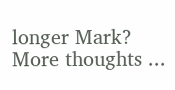longer Mark? More thoughts ...